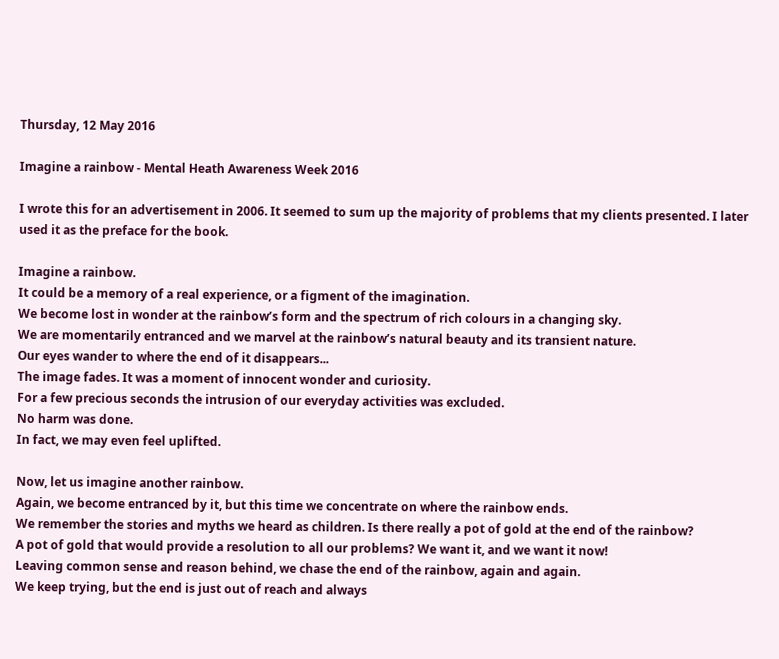Thursday, 12 May 2016

Imagine a rainbow - Mental Heath Awareness Week 2016

I wrote this for an advertisement in 2006. It seemed to sum up the majority of problems that my clients presented. I later used it as the preface for the book.

Imagine a rainbow.
It could be a memory of a real experience, or a figment of the imagination.
We become lost in wonder at the rainbow’s form and the spectrum of rich colours in a changing sky.
We are momentarily entranced and we marvel at the rainbow’s natural beauty and its transient nature.
Our eyes wander to where the end of it disappears...
The image fades. It was a moment of innocent wonder and curiosity.
For a few precious seconds the intrusion of our everyday activities was excluded.
No harm was done.
In fact, we may even feel uplifted.

Now, let us imagine another rainbow.
Again, we become entranced by it, but this time we concentrate on where the rainbow ends.
We remember the stories and myths we heard as children. Is there really a pot of gold at the end of the rainbow?
A pot of gold that would provide a resolution to all our problems? We want it, and we want it now!
Leaving common sense and reason behind, we chase the end of the rainbow, again and again.
We keep trying, but the end is just out of reach and always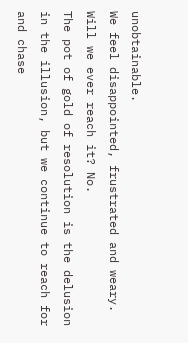unobtainable.
We feel disappointed, frustrated and weary. Will we ever reach it? No.
The pot of gold of resolution is the delusion in the illusion, but we continue to reach for and chase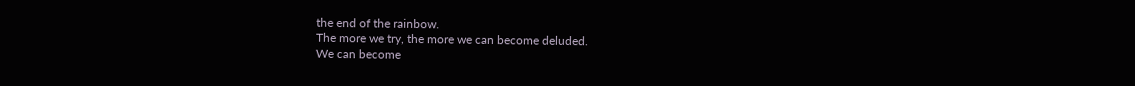the end of the rainbow.
The more we try, the more we can become deluded.
We can become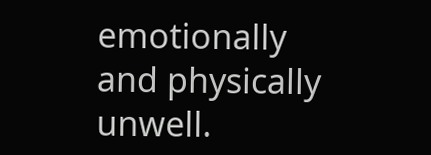emotionally and physically unwell.